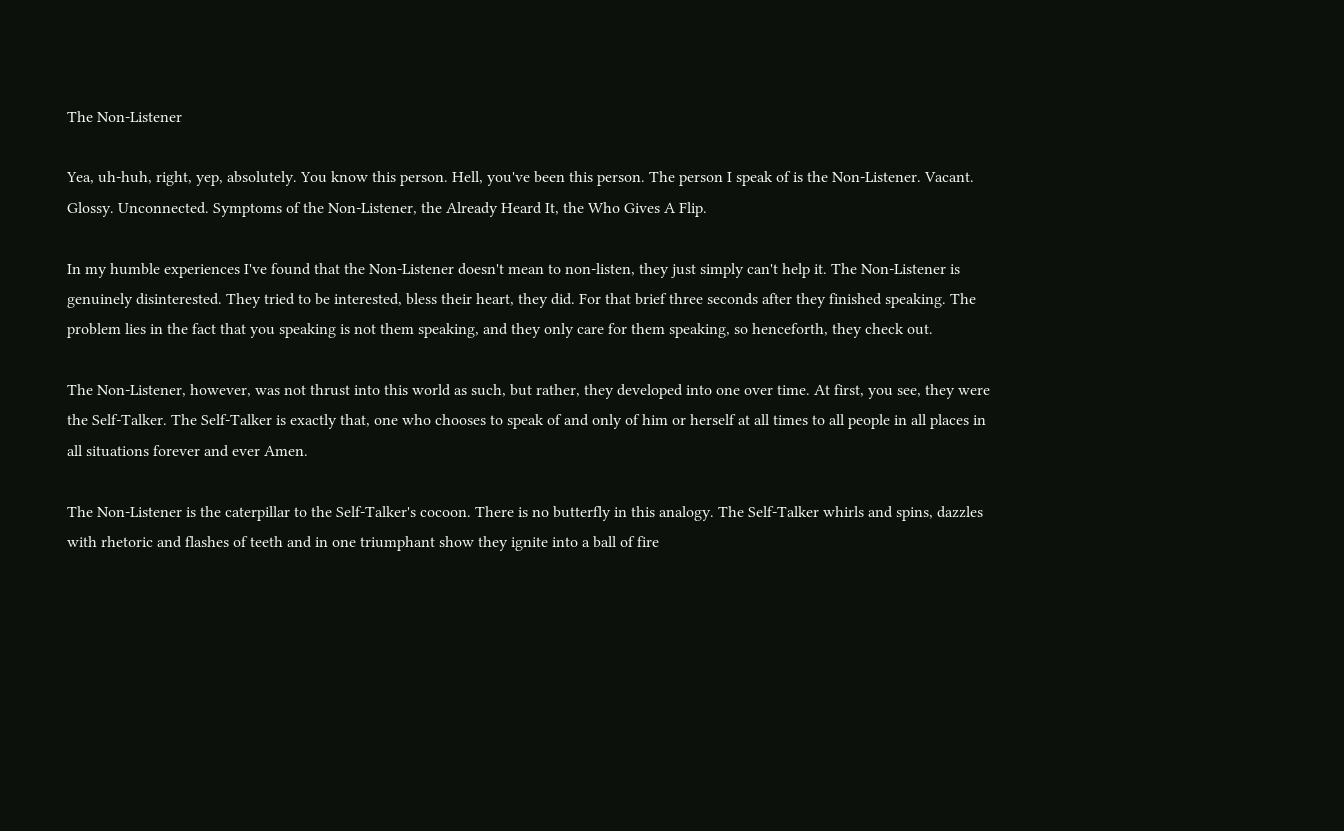The Non-Listener

Yea, uh-huh, right, yep, absolutely. You know this person. Hell, you've been this person. The person I speak of is the Non-Listener. Vacant. Glossy. Unconnected. Symptoms of the Non-Listener, the Already Heard It, the Who Gives A Flip.

In my humble experiences I've found that the Non-Listener doesn't mean to non-listen, they just simply can't help it. The Non-Listener is genuinely disinterested. They tried to be interested, bless their heart, they did. For that brief three seconds after they finished speaking. The problem lies in the fact that you speaking is not them speaking, and they only care for them speaking, so henceforth, they check out.

The Non-Listener, however, was not thrust into this world as such, but rather, they developed into one over time. At first, you see, they were the Self-Talker. The Self-Talker is exactly that, one who chooses to speak of and only of him or herself at all times to all people in all places in all situations forever and ever Amen.

The Non-Listener is the caterpillar to the Self-Talker's cocoon. There is no butterfly in this analogy. The Self-Talker whirls and spins, dazzles with rhetoric and flashes of teeth and in one triumphant show they ignite into a ball of fire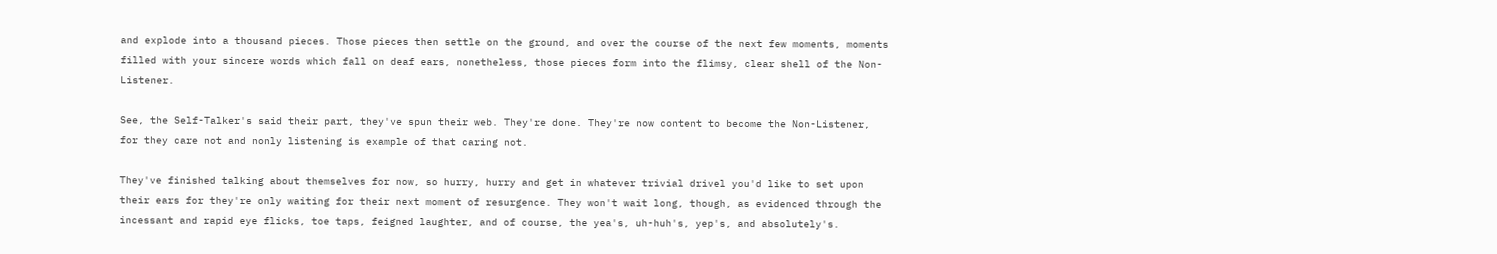and explode into a thousand pieces. Those pieces then settle on the ground, and over the course of the next few moments, moments filled with your sincere words which fall on deaf ears, nonetheless, those pieces form into the flimsy, clear shell of the Non-Listener.

See, the Self-Talker's said their part, they've spun their web. They're done. They're now content to become the Non-Listener, for they care not and nonly listening is example of that caring not.

They've finished talking about themselves for now, so hurry, hurry and get in whatever trivial drivel you'd like to set upon their ears for they're only waiting for their next moment of resurgence. They won't wait long, though, as evidenced through the incessant and rapid eye flicks, toe taps, feigned laughter, and of course, the yea's, uh-huh's, yep's, and absolutely's.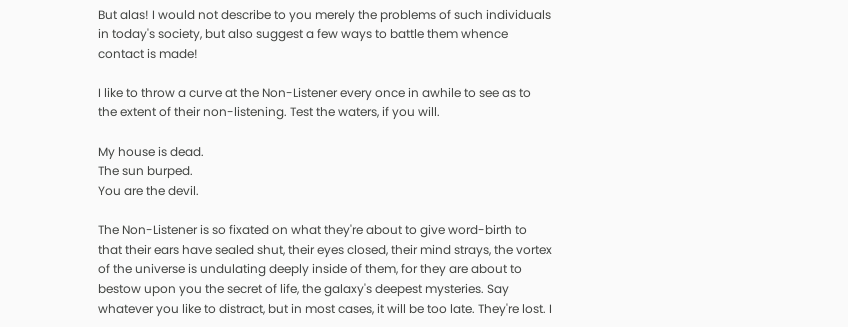But alas! I would not describe to you merely the problems of such individuals in today's society, but also suggest a few ways to battle them whence contact is made!

I like to throw a curve at the Non-Listener every once in awhile to see as to the extent of their non-listening. Test the waters, if you will.

My house is dead.
The sun burped.
You are the devil.

The Non-Listener is so fixated on what they're about to give word-birth to that their ears have sealed shut, their eyes closed, their mind strays, the vortex of the universe is undulating deeply inside of them, for they are about to bestow upon you the secret of life, the galaxy's deepest mysteries. Say whatever you like to distract, but in most cases, it will be too late. They're lost. I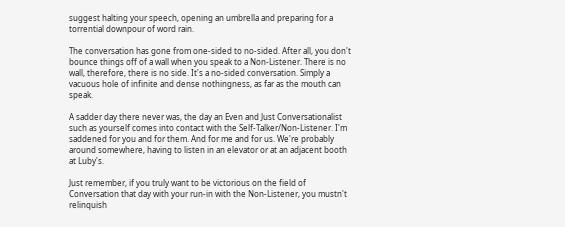suggest halting your speech, opening an umbrella and preparing for a torrential downpour of word rain.

The conversation has gone from one-sided to no-sided. After all, you don't bounce things off of a wall when you speak to a Non-Listener. There is no wall, therefore, there is no side. It's a no-sided conversation. Simply a vacuous hole of infinite and dense nothingness, as far as the mouth can speak.

A sadder day there never was, the day an Even and Just Conversationalist such as yourself comes into contact with the Self-Talker/Non-Listener. I'm saddened for you and for them. And for me and for us. We're probably around somewhere, having to listen in an elevator or at an adjacent booth at Luby's.

Just remember, if you truly want to be victorious on the field of Conversation that day with your run-in with the Non-Listener, you mustn't relinquish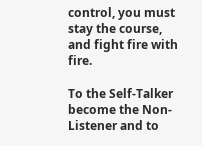control, you must stay the course, and fight fire with fire.

To the Self-Talker become the Non-Listener and to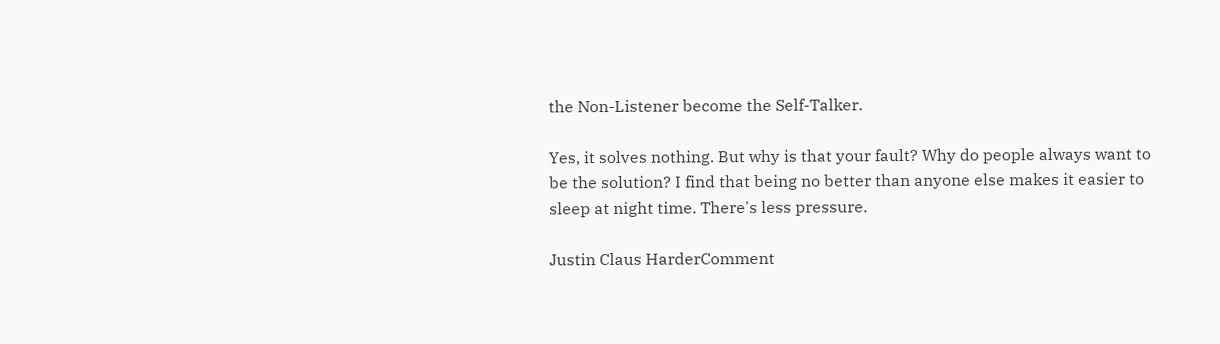the Non-Listener become the Self-Talker.

Yes, it solves nothing. But why is that your fault? Why do people always want to be the solution? I find that being no better than anyone else makes it easier to sleep at night time. There's less pressure.

Justin Claus HarderComment